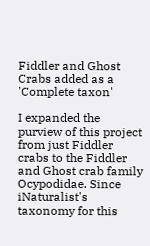Fiddler and Ghost Crabs added as a 'Complete taxon'

I expanded the purview of this project from just Fiddler crabs to the Fiddler and Ghost crab family Ocypodidae. Since iNaturalist's taxonomy for this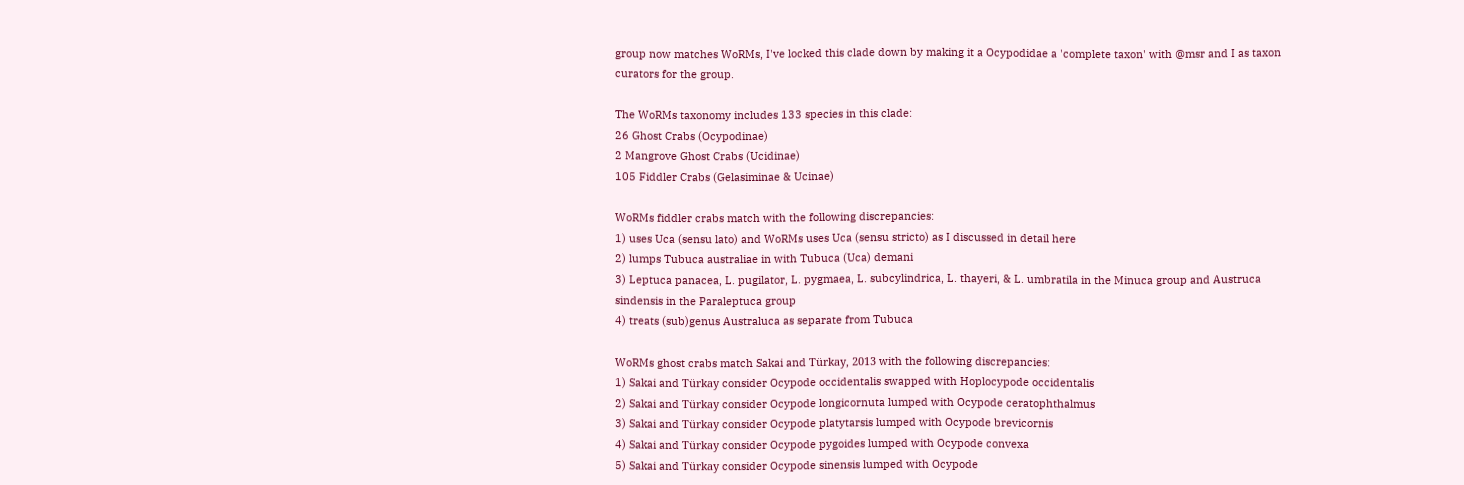group now matches WoRMs, I've locked this clade down by making it a Ocypodidae a 'complete taxon' with @msr and I as taxon curators for the group.

The WoRMs taxonomy includes 133 species in this clade:
26 Ghost Crabs (Ocypodinae)
2 Mangrove Ghost Crabs (Ucidinae)
105 Fiddler Crabs (Gelasiminae & Ucinae)

WoRMs fiddler crabs match with the following discrepancies:
1) uses Uca (sensu lato) and WoRMs uses Uca (sensu stricto) as I discussed in detail here
2) lumps Tubuca australiae in with Tubuca (Uca) demani
3) Leptuca panacea, L. pugilator, L. pygmaea, L. subcylindrica, L. thayeri, & L. umbratila in the Minuca group and Austruca sindensis in the Paraleptuca group
4) treats (sub)genus Australuca as separate from Tubuca

WoRMs ghost crabs match Sakai and Türkay, 2013 with the following discrepancies:
1) Sakai and Türkay consider Ocypode occidentalis swapped with Hoplocypode occidentalis
2) Sakai and Türkay consider Ocypode longicornuta lumped with Ocypode ceratophthalmus
3) Sakai and Türkay consider Ocypode platytarsis lumped with Ocypode brevicornis
4) Sakai and Türkay consider Ocypode pygoides lumped with Ocypode convexa
5) Sakai and Türkay consider Ocypode sinensis lumped with Ocypode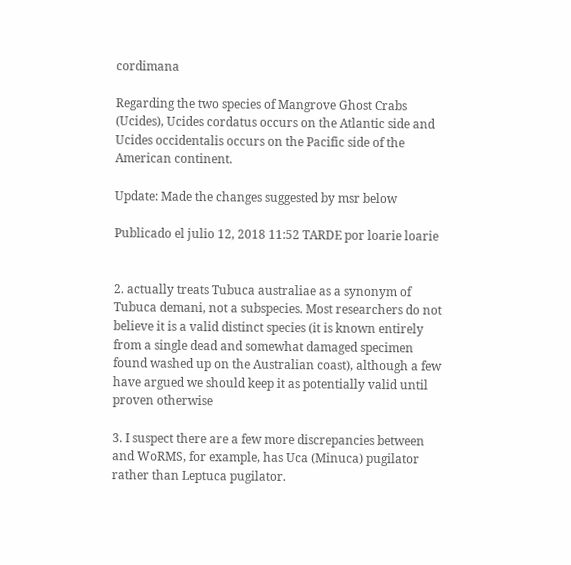cordimana

Regarding the two species of Mangrove Ghost Crabs (Ucides), Ucides cordatus occurs on the Atlantic side and Ucides occidentalis occurs on the Pacific side of the American continent.

Update: Made the changes suggested by msr below

Publicado el julio 12, 2018 11:52 TARDE por loarie loarie


2. actually treats Tubuca australiae as a synonym of Tubuca demani, not a subspecies. Most researchers do not believe it is a valid distinct species (it is known entirely from a single dead and somewhat damaged specimen found washed up on the Australian coast), although a few have argued we should keep it as potentially valid until proven otherwise

3. I suspect there are a few more discrepancies between and WoRMS, for example, has Uca (Minuca) pugilator rather than Leptuca pugilator.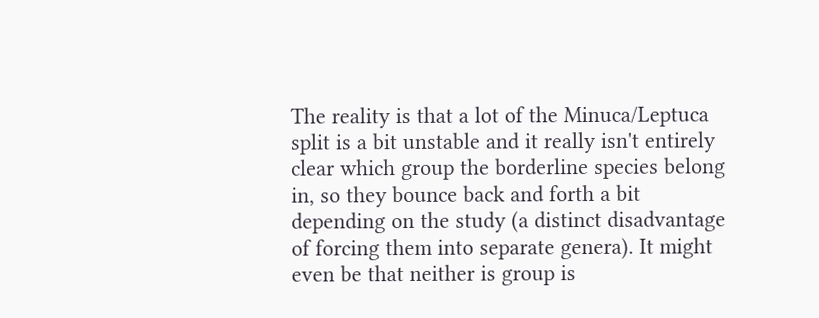The reality is that a lot of the Minuca/Leptuca split is a bit unstable and it really isn't entirely clear which group the borderline species belong in, so they bounce back and forth a bit depending on the study (a distinct disadvantage of forcing them into separate genera). It might even be that neither is group is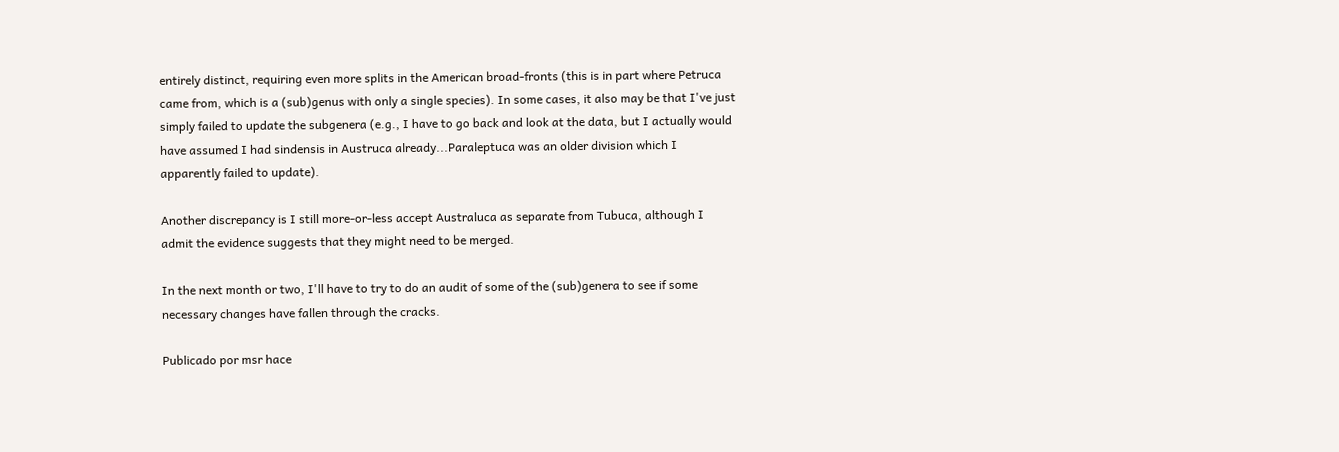entirely distinct, requiring even more splits in the American broad-fronts (this is in part where Petruca came from, which is a (sub)genus with only a single species). In some cases, it also may be that I've just simply failed to update the subgenera (e.g., I have to go back and look at the data, but I actually would have assumed I had sindensis in Austruca already...Paraleptuca was an older division which I apparently failed to update).

Another discrepancy is I still more-or-less accept Australuca as separate from Tubuca, although I admit the evidence suggests that they might need to be merged.

In the next month or two, I'll have to try to do an audit of some of the (sub)genera to see if some necessary changes have fallen through the cracks.

Publicado por msr hace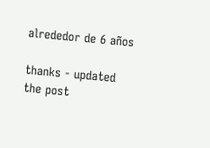alrededor de 6 años

thanks - updated the post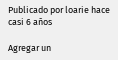Publicado por loarie hace casi 6 años

Agregar un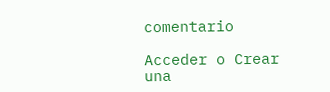comentario

Acceder o Crear una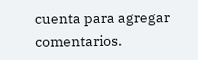cuenta para agregar comentarios.